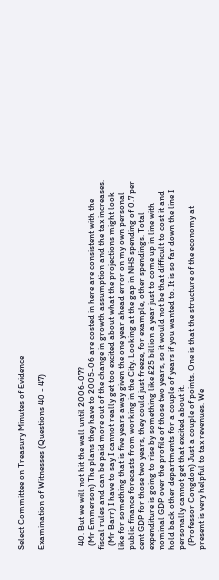Select Committee on Treasury Minutes of Evidence

Examination of Witnesses (Questions 40 - 47)



  40. But we will not hit the wall until 2006-07?
  (Mr Emmerson) The plans they have to 2005-06 are costed in here are consistent with the fiscal rules and can be paid more out of the change in growth assumption and the tax increases.
  (Mr Barr) I have to say I cannot really get too excited about what the projections might look like for something that is five years away given the one year ahead error on my own personal public finance forecasts from working in the City. Looking at the gap in NHS spending of 0.7 per cent GDP for those two years, they could just freeze, for example, other spendings. Total expenditure is going to rise by something like £25 billion a year just to come up in line with nominal GDP over the profile of those two years, so it would not be that difficult to cost it and hold back other departments for a couple of years if you wanted to. It is so far down the line I personally cannot get that excited about it.
  (Professor Congdon) Just a couple of points. One is that the structure of the economy at present is very helpful to tax revenues. We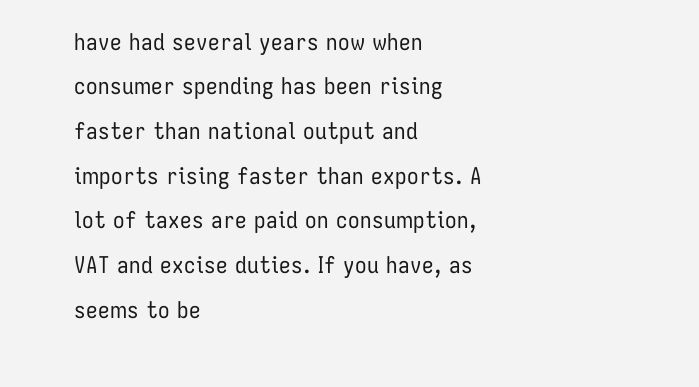have had several years now when consumer spending has been rising faster than national output and imports rising faster than exports. A lot of taxes are paid on consumption, VAT and excise duties. If you have, as seems to be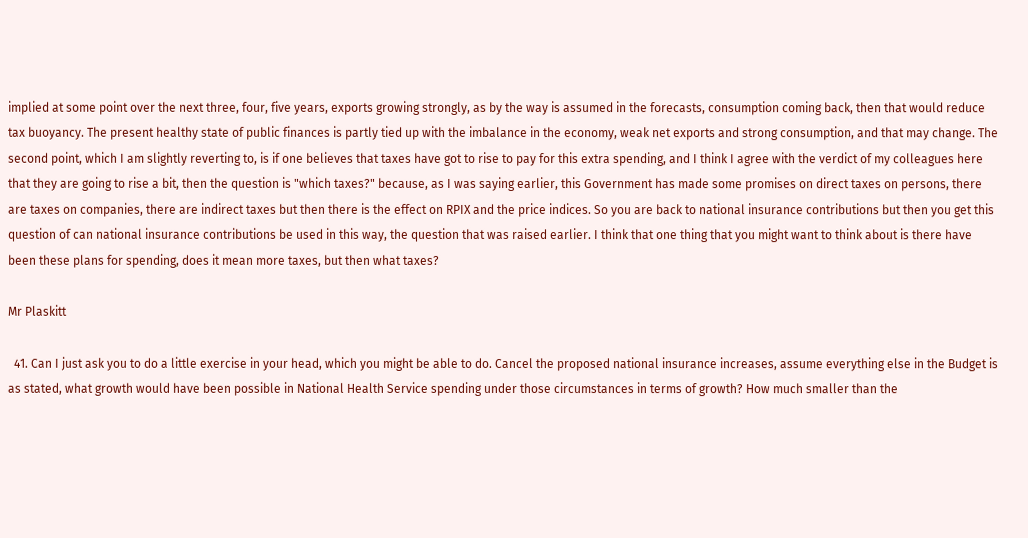implied at some point over the next three, four, five years, exports growing strongly, as by the way is assumed in the forecasts, consumption coming back, then that would reduce tax buoyancy. The present healthy state of public finances is partly tied up with the imbalance in the economy, weak net exports and strong consumption, and that may change. The second point, which I am slightly reverting to, is if one believes that taxes have got to rise to pay for this extra spending, and I think I agree with the verdict of my colleagues here that they are going to rise a bit, then the question is "which taxes?" because, as I was saying earlier, this Government has made some promises on direct taxes on persons, there are taxes on companies, there are indirect taxes but then there is the effect on RPIX and the price indices. So you are back to national insurance contributions but then you get this question of can national insurance contributions be used in this way, the question that was raised earlier. I think that one thing that you might want to think about is there have been these plans for spending, does it mean more taxes, but then what taxes?

Mr Plaskitt

  41. Can I just ask you to do a little exercise in your head, which you might be able to do. Cancel the proposed national insurance increases, assume everything else in the Budget is as stated, what growth would have been possible in National Health Service spending under those circumstances in terms of growth? How much smaller than the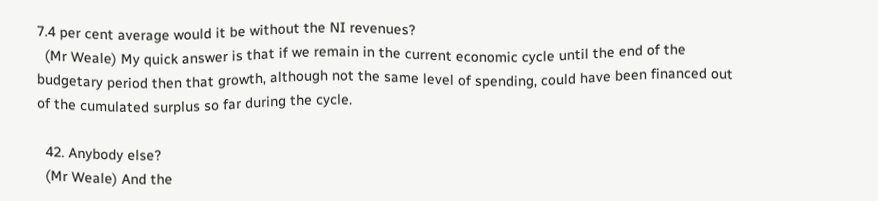7.4 per cent average would it be without the NI revenues?
  (Mr Weale) My quick answer is that if we remain in the current economic cycle until the end of the budgetary period then that growth, although not the same level of spending, could have been financed out of the cumulated surplus so far during the cycle.

  42. Anybody else?
  (Mr Weale) And the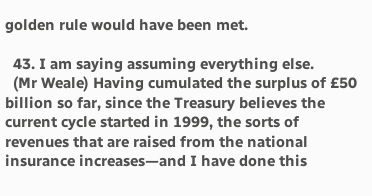golden rule would have been met.

  43. I am saying assuming everything else.
  (Mr Weale) Having cumulated the surplus of £50 billion so far, since the Treasury believes the current cycle started in 1999, the sorts of revenues that are raised from the national insurance increases—and I have done this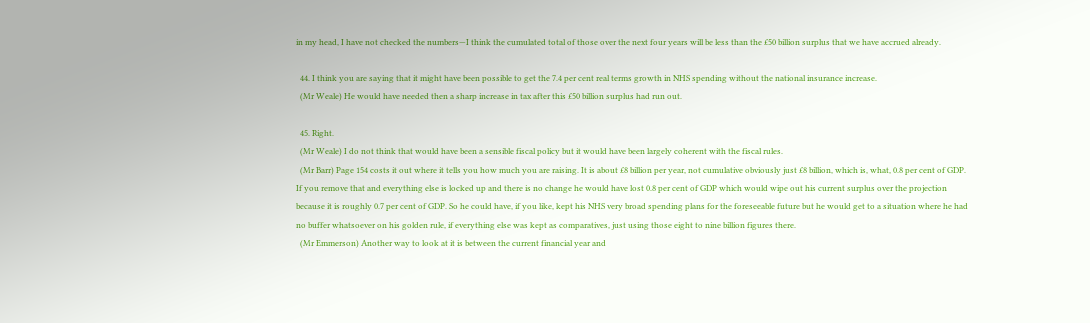in my head, I have not checked the numbers—I think the cumulated total of those over the next four years will be less than the £50 billion surplus that we have accrued already.

  44. I think you are saying that it might have been possible to get the 7.4 per cent real terms growth in NHS spending without the national insurance increase.
  (Mr Weale) He would have needed then a sharp increase in tax after this £50 billion surplus had run out.

  45. Right.
  (Mr Weale) I do not think that would have been a sensible fiscal policy but it would have been largely coherent with the fiscal rules.
  (Mr Barr) Page 154 costs it out where it tells you how much you are raising. It is about £8 billion per year, not cumulative obviously just £8 billion, which is, what, 0.8 per cent of GDP. If you remove that and everything else is locked up and there is no change he would have lost 0.8 per cent of GDP which would wipe out his current surplus over the projection because it is roughly 0.7 per cent of GDP. So he could have, if you like, kept his NHS very broad spending plans for the foreseeable future but he would get to a situation where he had no buffer whatsoever on his golden rule, if everything else was kept as comparatives, just using those eight to nine billion figures there.
  (Mr Emmerson) Another way to look at it is between the current financial year and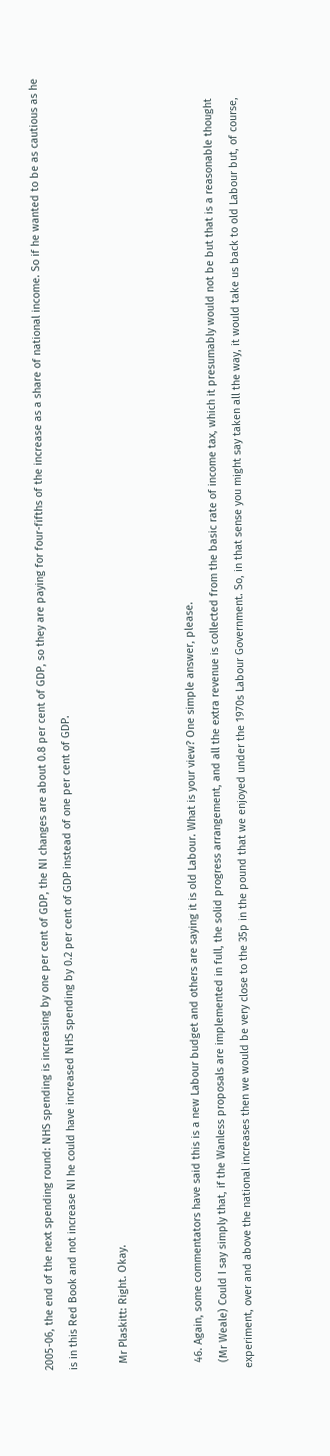2005-06, the end of the next spending round: NHS spending is increasing by one per cent of GDP, the NI changes are about 0.8 per cent of GDP, so they are paying for four-fifths of the increase as a share of national income. So if he wanted to be as cautious as he is in this Red Book and not increase NI he could have increased NHS spending by 0.2 per cent of GDP instead of one per cent of GDP.

  Mr Plaskitt: Right. Okay.


  46. Again, some commentators have said this is a new Labour budget and others are saying it is old Labour. What is your view? One simple answer, please.
  (Mr Weale) Could I say simply that, if the Wanless proposals are implemented in full, the solid progress arrangement, and all the extra revenue is collected from the basic rate of income tax, which it presumably would not be but that is a reasonable thought experiment, over and above the national increases then we would be very close to the 35p in the pound that we enjoyed under the 1970s Labour Government. So, in that sense you might say taken all the way, it would take us back to old Labour but, of course,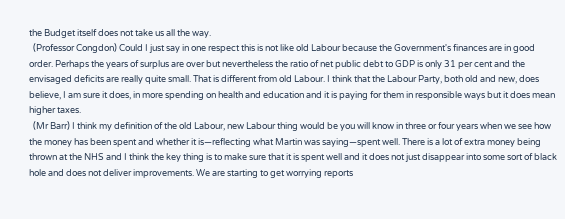the Budget itself does not take us all the way.
  (Professor Congdon) Could I just say in one respect this is not like old Labour because the Government's finances are in good order. Perhaps the years of surplus are over but nevertheless the ratio of net public debt to GDP is only 31 per cent and the envisaged deficits are really quite small. That is different from old Labour. I think that the Labour Party, both old and new, does believe, I am sure it does, in more spending on health and education and it is paying for them in responsible ways but it does mean higher taxes.
  (Mr Barr) I think my definition of the old Labour, new Labour thing would be you will know in three or four years when we see how the money has been spent and whether it is—reflecting what Martin was saying—spent well. There is a lot of extra money being thrown at the NHS and I think the key thing is to make sure that it is spent well and it does not just disappear into some sort of black hole and does not deliver improvements. We are starting to get worrying reports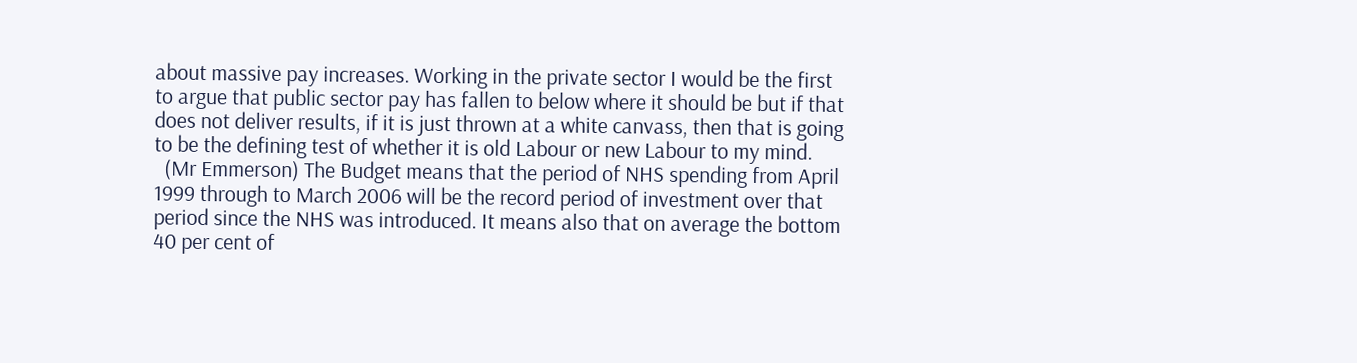about massive pay increases. Working in the private sector I would be the first to argue that public sector pay has fallen to below where it should be but if that does not deliver results, if it is just thrown at a white canvass, then that is going to be the defining test of whether it is old Labour or new Labour to my mind.
  (Mr Emmerson) The Budget means that the period of NHS spending from April 1999 through to March 2006 will be the record period of investment over that period since the NHS was introduced. It means also that on average the bottom 40 per cent of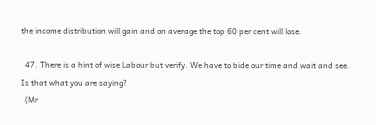the income distribution will gain and on average the top 60 per cent will lose.

  47. There is a hint of wise Labour but verify. We have to bide our time and wait and see. Is that what you are saying?
  (Mr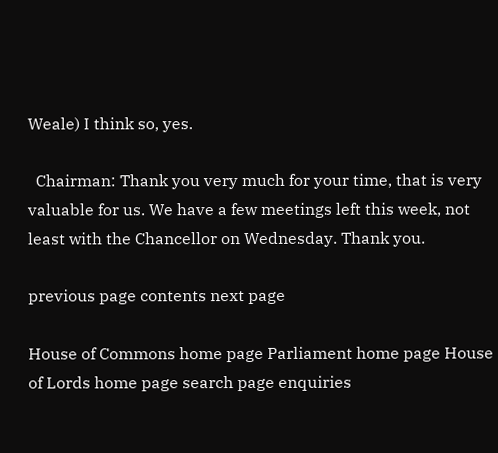Weale) I think so, yes.

  Chairman: Thank you very much for your time, that is very valuable for us. We have a few meetings left this week, not least with the Chancellor on Wednesday. Thank you.

previous page contents next page

House of Commons home page Parliament home page House of Lords home page search page enquiries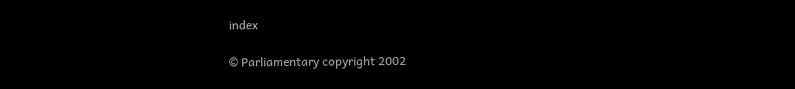index

© Parliamentary copyright 2002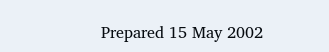Prepared 15 May 2002